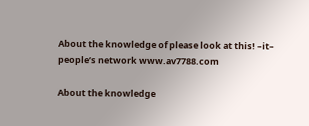About the knowledge of please look at this! –it– people’s network www.av7788.com

About the knowledge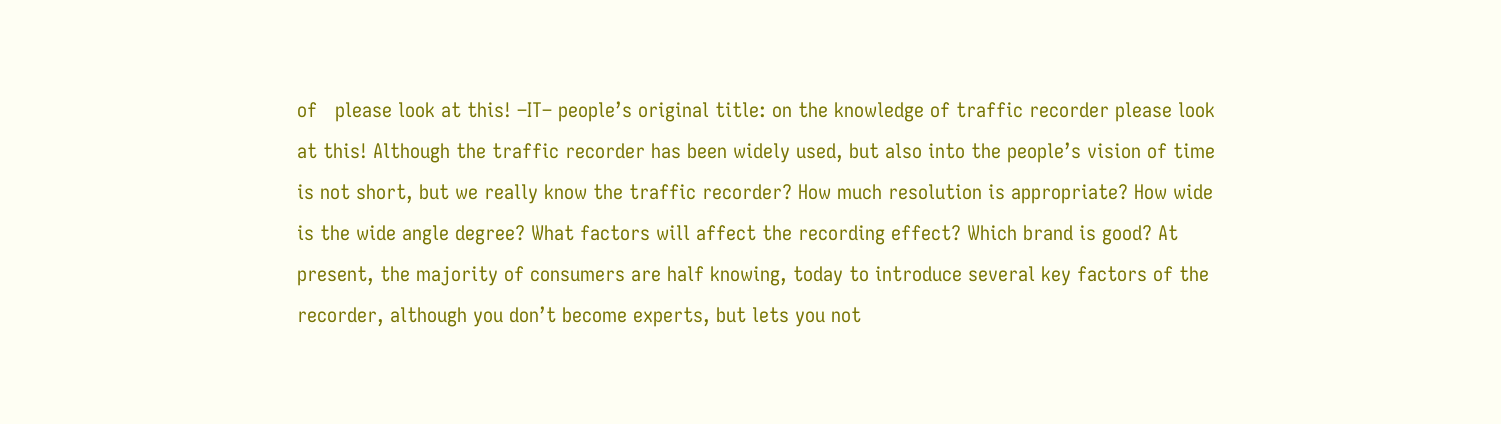of   please look at this! –IT– people’s original title: on the knowledge of traffic recorder please look at this! Although the traffic recorder has been widely used, but also into the people’s vision of time is not short, but we really know the traffic recorder? How much resolution is appropriate? How wide is the wide angle degree? What factors will affect the recording effect? Which brand is good? At present, the majority of consumers are half knowing, today to introduce several key factors of the recorder, although you don’t become experts, but lets you not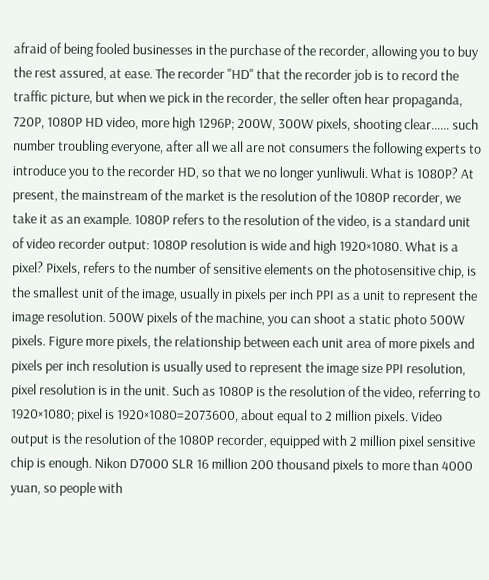afraid of being fooled businesses in the purchase of the recorder, allowing you to buy the rest assured, at ease. The recorder "HD" that the recorder job is to record the traffic picture, but when we pick in the recorder, the seller often hear propaganda, 720P, 1080P HD video, more high 1296P; 200W, 300W pixels, shooting clear…… such number troubling everyone, after all we all are not consumers the following experts to introduce you to the recorder HD, so that we no longer yunliwuli. What is 1080P? At present, the mainstream of the market is the resolution of the 1080P recorder, we take it as an example. 1080P refers to the resolution of the video, is a standard unit of video recorder output: 1080P resolution is wide and high 1920×1080. What is a pixel? Pixels, refers to the number of sensitive elements on the photosensitive chip, is the smallest unit of the image, usually in pixels per inch PPI as a unit to represent the image resolution. 500W pixels of the machine, you can shoot a static photo 500W pixels. Figure more pixels, the relationship between each unit area of more pixels and pixels per inch resolution is usually used to represent the image size PPI resolution, pixel resolution is in the unit. Such as 1080P is the resolution of the video, referring to 1920×1080; pixel is 1920×1080=2073600, about equal to 2 million pixels. Video output is the resolution of the 1080P recorder, equipped with 2 million pixel sensitive chip is enough. Nikon D7000 SLR 16 million 200 thousand pixels to more than 4000 yuan, so people with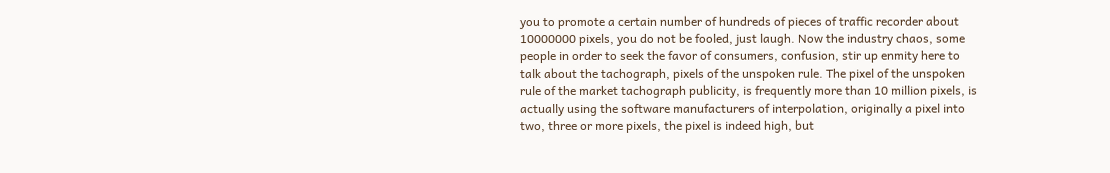you to promote a certain number of hundreds of pieces of traffic recorder about 10000000 pixels, you do not be fooled, just laugh. Now the industry chaos, some people in order to seek the favor of consumers, confusion, stir up enmity here to talk about the tachograph, pixels of the unspoken rule. The pixel of the unspoken rule of the market tachograph publicity, is frequently more than 10 million pixels, is actually using the software manufacturers of interpolation, originally a pixel into two, three or more pixels, the pixel is indeed high, but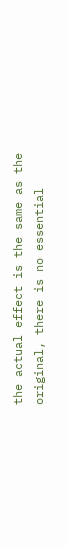the actual effect is the same as the original, there is no essential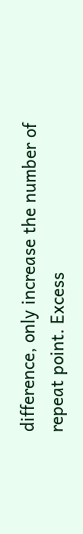difference, only increase the number of repeat point. Excess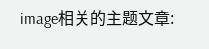image相关的主题文章: